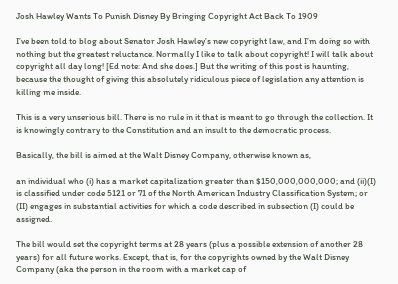Josh Hawley Wants To Punish Disney By Bringing Copyright Act Back To 1909

I’ve been told to blog about Senator Josh Hawley’s new copyright law, and I’m doing so with nothing but the greatest reluctance. Normally I like to talk about copyright! I will talk about copyright all day long! [Ed note: And she does.] But the writing of this post is haunting, because the thought of giving this absolutely ridiculous piece of legislation any attention is killing me inside.

This is a very unserious bill. There is no rule in it that is meant to go through the collection. It is knowingly contrary to the Constitution and an insult to the democratic process.

Basically, the bill is aimed at the Walt Disney Company, otherwise known as,

an individual who (i) has a market capitalization greater than $150,000,000,000; and (ii)(I) is classified under code 5121 or 71 of the North American Industry Classification System; or (II) engages in substantial activities for which a code described in subsection (I) could be assigned.

The bill would set the copyright terms at 28 years (plus a possible extension of another 28 years) for all future works. Except, that is, for the copyrights owned by the Walt Disney Company (aka the person in the room with a market cap of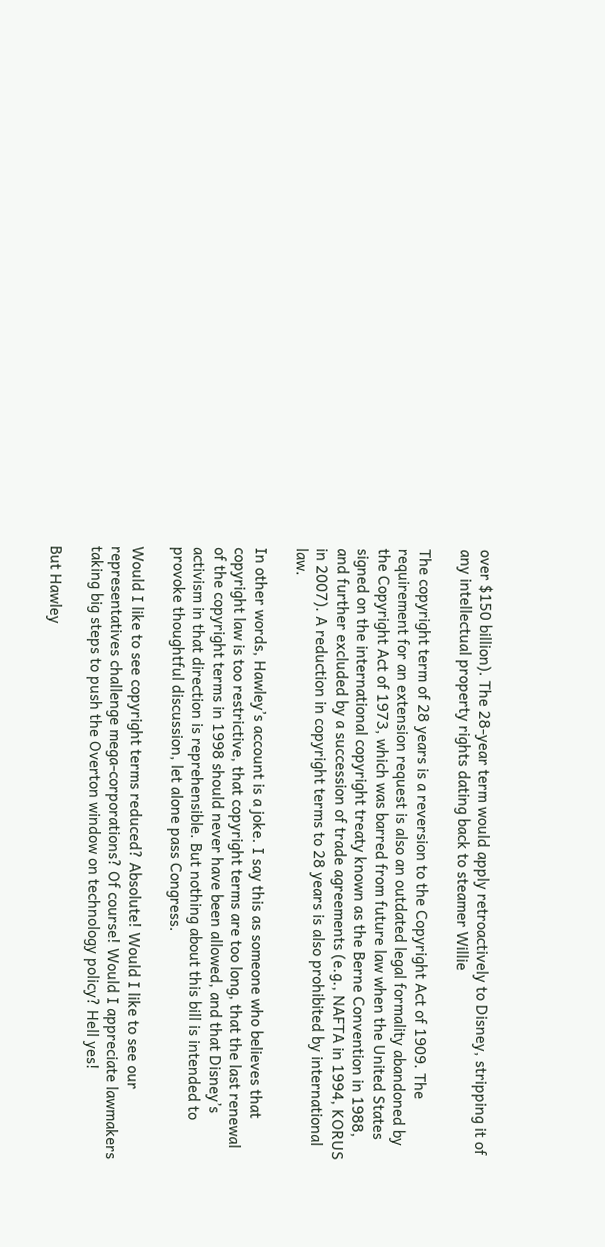over $150 billion). The 28-year term would apply retroactively to Disney, stripping it of any intellectual property rights dating back to steamer Willie

The copyright term of 28 years is a reversion to the Copyright Act of 1909. The requirement for an extension request is also an outdated legal formality abandoned by the Copyright Act of 1973, which was barred from future law when the United States signed on the international copyright treaty known as the Berne Convention in 1988, and further excluded by a succession of trade agreements (e.g., NAFTA in 1994, KORUS in 2007). A reduction in copyright terms to 28 years is also prohibited by international law.

In other words, Hawley’s account is a joke. I say this as someone who believes that copyright law is too restrictive, that copyright terms are too long, that the last renewal of the copyright terms in 1998 should never have been allowed, and that Disney’s activism in that direction is reprehensible. But nothing about this bill is intended to provoke thoughtful discussion, let alone pass Congress.

Would I like to see copyright terms reduced? Absolute! Would I like to see our representatives challenge mega-corporations? Of course! Would I appreciate lawmakers taking big steps to push the Overton window on technology policy? Hell yes!

But Hawley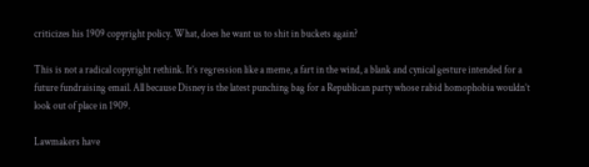criticizes his 1909 copyright policy. What, does he want us to shit in buckets again?

This is not a radical copyright rethink. It’s regression like a meme, a fart in the wind, a blank and cynical gesture intended for a future fundraising email. All because Disney is the latest punching bag for a Republican party whose rabid homophobia wouldn’t look out of place in 1909.

Lawmakers have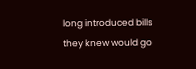long introduced bills they knew would go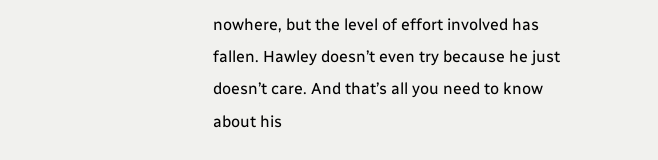nowhere, but the level of effort involved has fallen. Hawley doesn’t even try because he just doesn’t care. And that’s all you need to know about his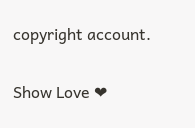copyright account.

Show Love ❤